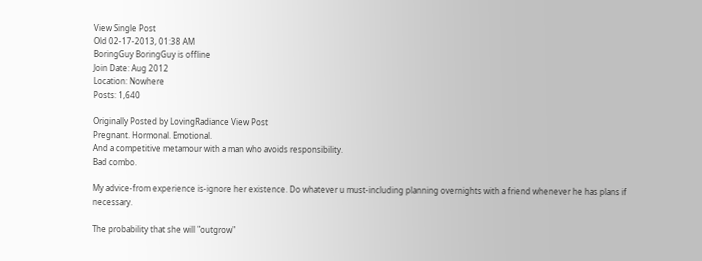View Single Post
Old 02-17-2013, 01:38 AM
BoringGuy BoringGuy is offline
Join Date: Aug 2012
Location: Nowhere
Posts: 1,640

Originally Posted by LovingRadiance View Post
Pregnant. Hormonal. Emotional.
And a competitive metamour with a man who avoids responsibility.
Bad combo.

My advice-from experience is-ignore her existence. Do whatever u must-including planning overnights with a friend whenever he has plans if necessary.

The probability that she will "outgrow"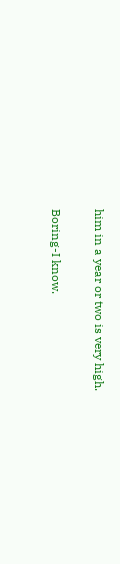him in a year or two is very high.

Boring-I know.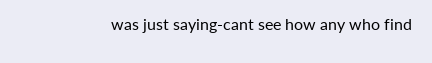was just saying-cant see how any who find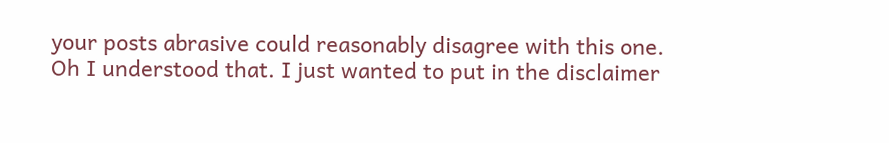your posts abrasive could reasonably disagree with this one.
Oh I understood that. I just wanted to put in the disclaimer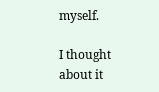myself.

I thought about it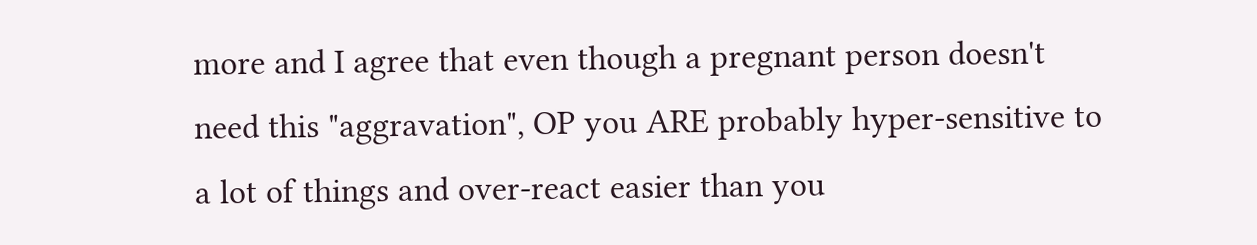more and I agree that even though a pregnant person doesn't need this "aggravation", OP you ARE probably hyper-sensitive to a lot of things and over-react easier than you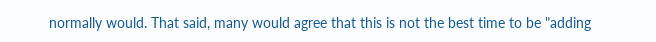normally would. That said, many would agree that this is not the best time to be "adding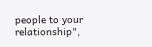people to your relationship",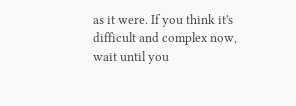as it were. If you think it's difficult and complex now, wait until you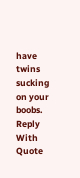have twins sucking on your boobs.
Reply With Quote